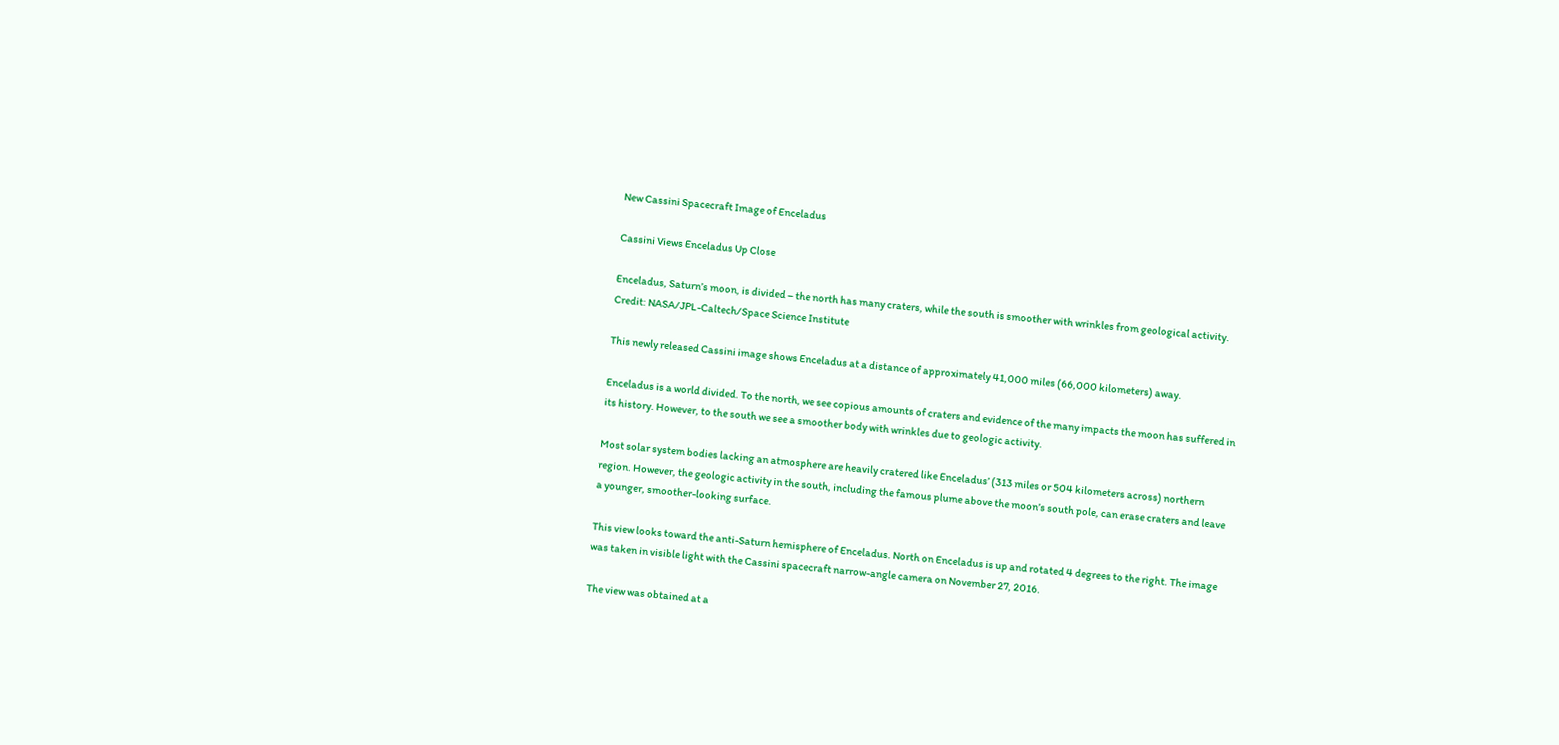New Cassini Spacecraft Image of Enceladus

Cassini Views Enceladus Up Close

Enceladus, Saturn’s moon, is divided – the north has many craters, while the south is smoother with wrinkles from geological activity. Credit: NASA/JPL-Caltech/Space Science Institute

This newly released Cassini image shows Enceladus at a distance of approximately 41,000 miles (66,000 kilometers) away.

Enceladus is a world divided. To the north, we see copious amounts of craters and evidence of the many impacts the moon has suffered in its history. However, to the south we see a smoother body with wrinkles due to geologic activity.

Most solar system bodies lacking an atmosphere are heavily cratered like Enceladus’ (313 miles or 504 kilometers across) northern region. However, the geologic activity in the south, including the famous plume above the moon’s south pole, can erase craters and leave a younger, smoother-looking surface.

This view looks toward the anti-Saturn hemisphere of Enceladus. North on Enceladus is up and rotated 4 degrees to the right. The image was taken in visible light with the Cassini spacecraft narrow-angle camera on November 27, 2016.

The view was obtained at a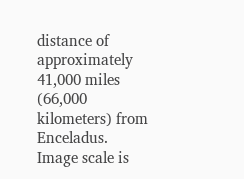distance of approximately 41,000 miles (66,000 kilometers) from Enceladus. Image scale is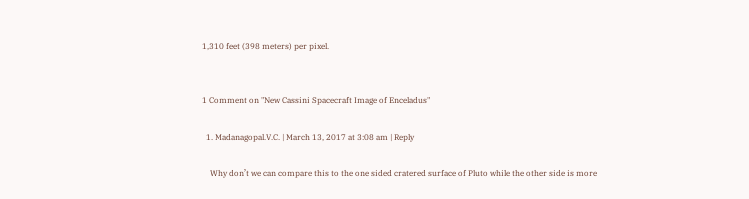1,310 feet (398 meters) per pixel.


1 Comment on "New Cassini Spacecraft Image of Enceladus"

  1. Madanagopal.V.C. | March 13, 2017 at 3:08 am | Reply

    Why don’t we can compare this to the one sided cratered surface of Pluto while the other side is more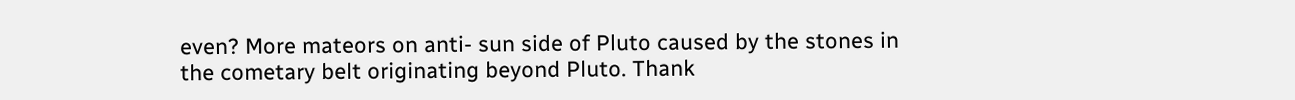even? More mateors on anti- sun side of Pluto caused by the stones in the cometary belt originating beyond Pluto. Thank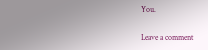You.

Leave a comment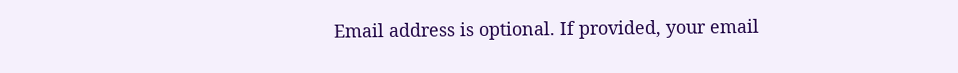Email address is optional. If provided, your email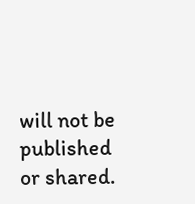will not be published or shared.